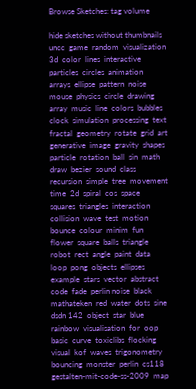Browse Sketches: tag volume

hide sketches without thumbnails
uncc  game  random  visualization  3d  color  lines  interactive  particles  circles  animation  arrays  ellipse  pattern  noise  mouse  physics  circle  drawing  array  music  line  colors  bubbles  clock  simulation  processing  text  fractal  geometry  rotate  grid  art  generative  image  gravity  shapes  particle  rotation  ball  sin  math  draw  bezier  sound  class  recursion  simple  tree  movement  time  2d  spiral  cos  space  squares  triangles  interaction  collision  wave  test  motion  bounce  colour  minim  fun  flower  square  balls  triangle  robot  rect  angle  paint  data  loop  pong  objects  ellipses  example  stars  vector  abstract  code  fade  perlin noise  black  mathateken  red  water  dots  sine  dsdn 142  object  star  blue  rainbow  visualisation  for  oop  basic  curve  toxiclibs  flocking  visual  kof  waves  trigonometry  bouncing  monster  perlin  cs118  gestalten-mit-code-ss-2009  map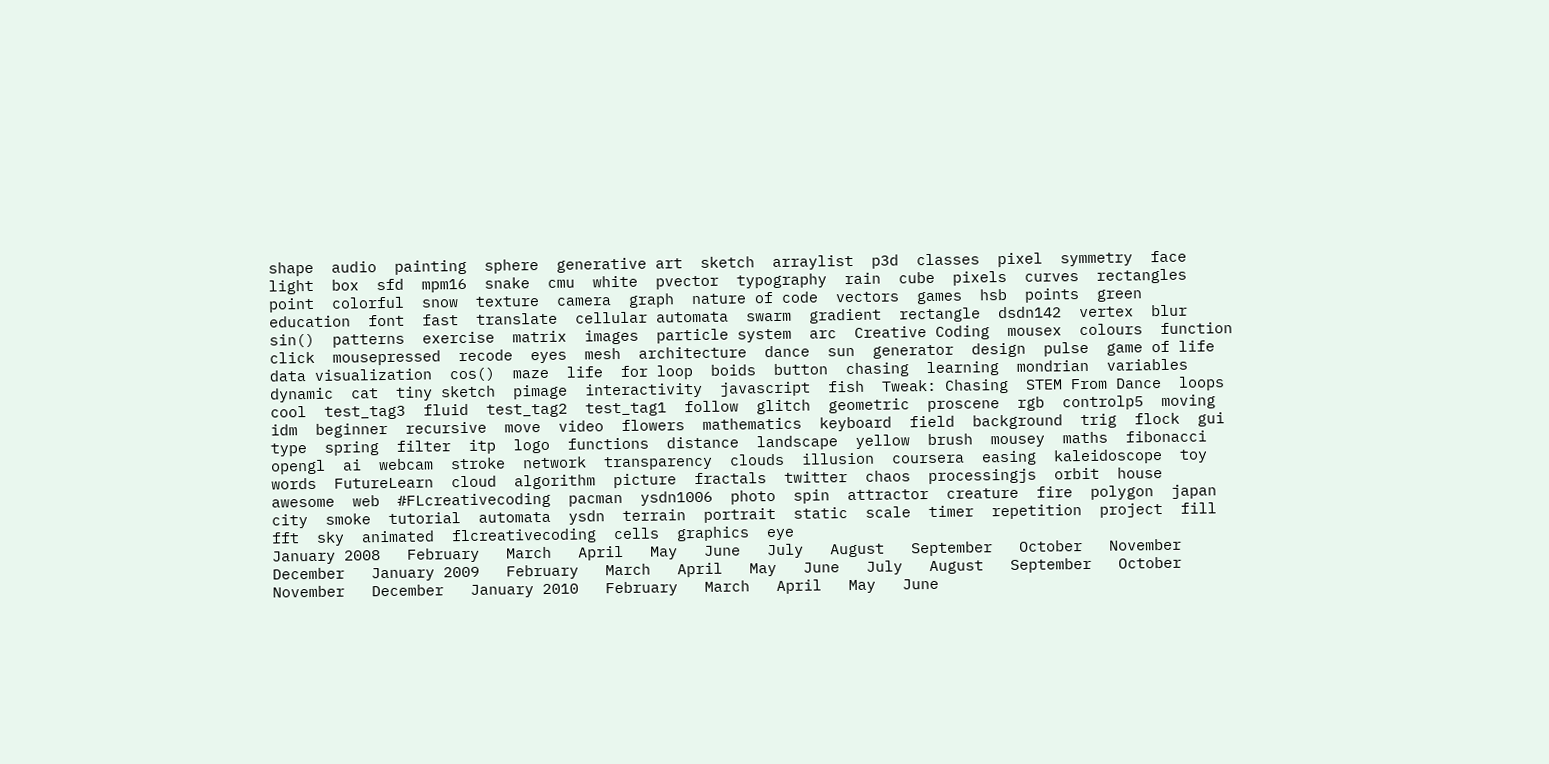shape  audio  painting  sphere  generative art  sketch  arraylist  p3d  classes  pixel  symmetry  face  light  box  sfd  mpm16  snake  cmu  white  pvector  typography  rain  cube  pixels  curves  rectangles  point  colorful  snow  texture  camera  graph  nature of code  vectors  games  hsb  points  green  education  font  fast  translate  cellular automata  swarm  gradient  rectangle  dsdn142  vertex  blur  sin()  patterns  exercise  matrix  images  particle system  arc  Creative Coding  mousex  colours  function  click  mousepressed  recode  eyes  mesh  architecture  dance  sun  generator  design  pulse  game of life  data visualization  cos()  maze  life  for loop  boids  button  chasing  learning  mondrian  variables  dynamic  cat  tiny sketch  pimage  interactivity  javascript  fish  Tweak: Chasing  STEM From Dance  loops  cool  test_tag3  fluid  test_tag2  test_tag1  follow  glitch  geometric  proscene  rgb  controlp5  moving  idm  beginner  recursive  move  video  flowers  mathematics  keyboard  field  background  trig  flock  gui  type  spring  filter  itp  logo  functions  distance  landscape  yellow  brush  mousey  maths  fibonacci  opengl  ai  webcam  stroke  network  transparency  clouds  illusion  coursera  easing  kaleidoscope  toy  words  FutureLearn  cloud  algorithm  picture  fractals  twitter  chaos  processingjs  orbit  house  awesome  web  #FLcreativecoding  pacman  ysdn1006  photo  spin  attractor  creature  fire  polygon  japan  city  smoke  tutorial  automata  ysdn  terrain  portrait  static  scale  timer  repetition  project  fill  fft  sky  animated  flcreativecoding  cells  graphics  eye
January 2008   February   March   April   May   June   July   August   September   October   November   December   January 2009   February   March   April   May   June   July   August   September   October   November   December   January 2010   February   March   April   May   June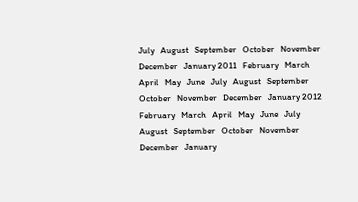July   August   September   October   November   December   January 2011   February   March   April   May   June   July   August   September   October   November   December   January 2012   February   March   April   May   June   July   August   September   October   November   December   January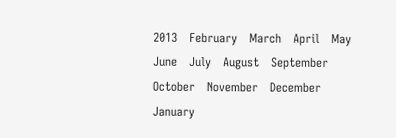2013   February   March   April   May   June   July   August   September   October   November   December   January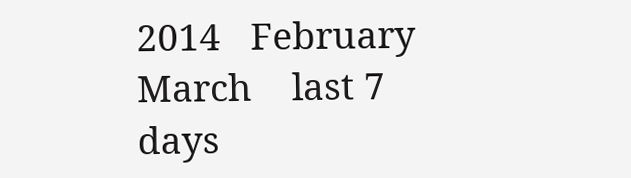2014   February   March    last 7 days